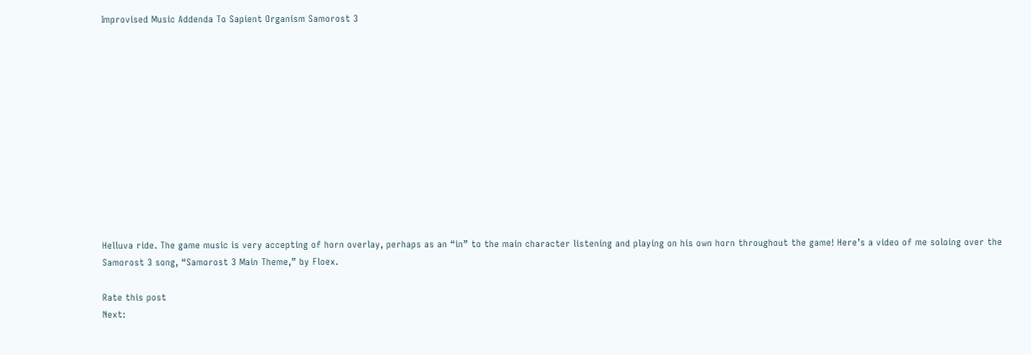Improvised Music Addenda To Sapient Organism Samorost 3












Helluva ride. The game music is very accepting of horn overlay, perhaps as an “in” to the main character listening and playing on his own horn throughout the game! Here’s a video of me soloing over the Samorost 3 song, “Samorost 3 Main Theme,” by Floex.

Rate this post
Next: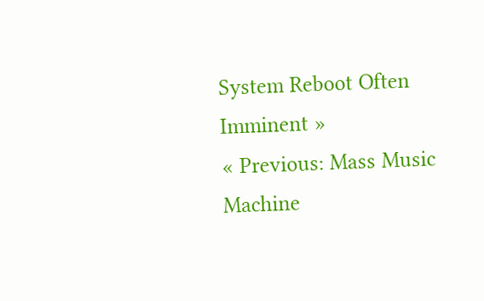System Reboot Often Imminent »
« Previous: Mass Music Machine